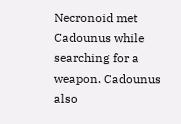Necronoid met Cadounus while searching for a weapon. Cadounus also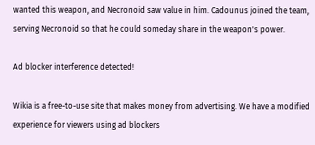wanted this weapon, and Necronoid saw value in him. Cadounus joined the team, serving Necronoid so that he could someday share in the weapon's power.

Ad blocker interference detected!

Wikia is a free-to-use site that makes money from advertising. We have a modified experience for viewers using ad blockers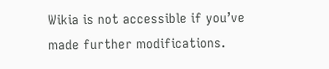Wikia is not accessible if you’ve made further modifications.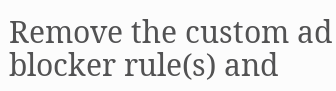Remove the custom ad blocker rule(s) and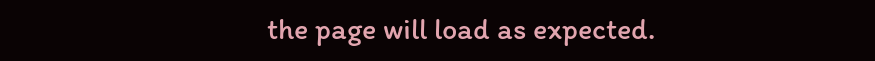the page will load as expected.